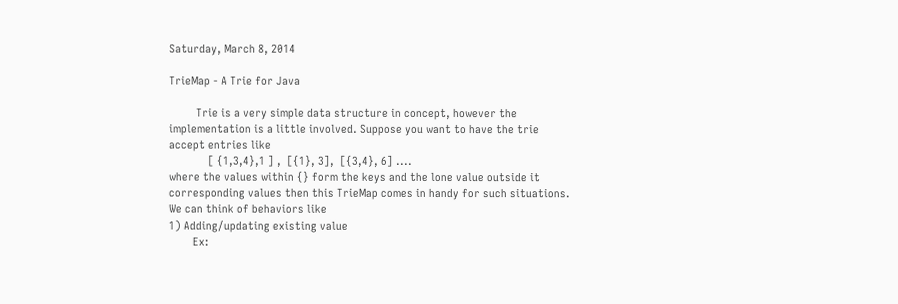Saturday, March 8, 2014

TrieMap - A Trie for Java

         Trie is a very simple data structure in concept, however the implementation is a little involved. Suppose you want to have the trie accept entries like
             [ {1,3,4},1 ] ,  [{1}, 3],  [{3,4}, 6] ....
where the values within {} form the keys and the lone value outside it corresponding values then this TrieMap comes in handy for such situations. We can think of behaviors like
1) Adding/updating existing value
        Ex: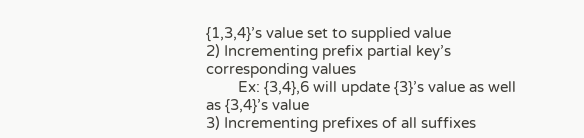{1,3,4}’s value set to supplied value
2) Incrementing prefix partial key’s corresponding values
        Ex: {3,4},6 will update {3}’s value as well as {3,4}’s value
3) Incrementing prefixes of all suffixes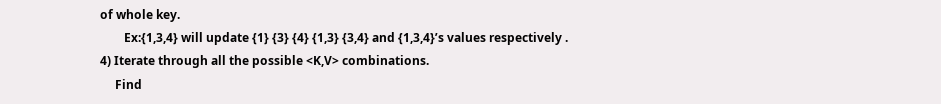of whole key.
        Ex:{1,3,4} will update {1} {3} {4} {1,3} {3,4} and {1,3,4}’s values respectively .
4) Iterate through all the possible <K,V> combinations.
     Find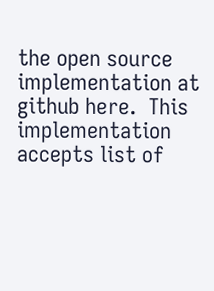the open source implementation at github here.  This implementation accepts list of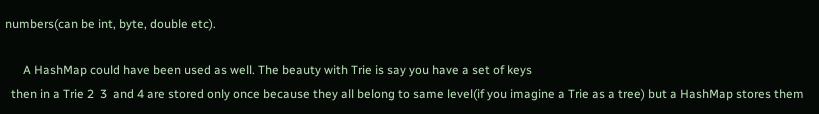numbers(can be int, byte, double etc).

      A HashMap could have been used as well. The beauty with Trie is say you have a set of keys
  then in a Trie 2  3  and 4 are stored only once because they all belong to same level(if you imagine a Trie as a tree) but a HashMap stores them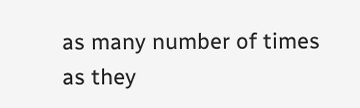as many number of times as they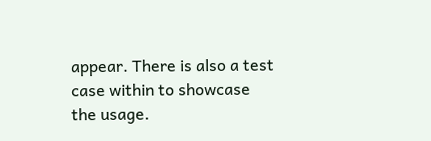appear. There is also a test case within to showcase the usage.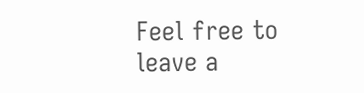Feel free to leave a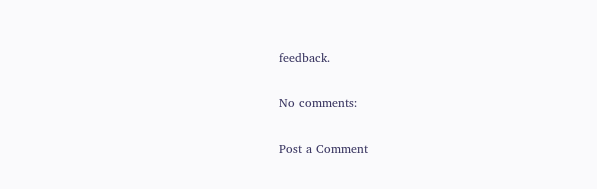feedback.

No comments:

Post a Comment